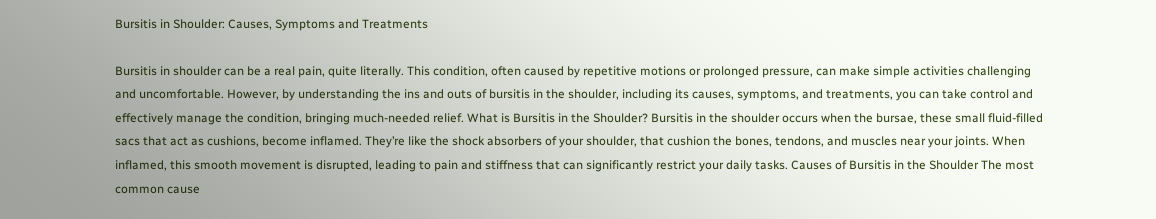Bursitis in Shoulder: Causes, Symptoms and Treatments

Bursitis in shoulder can be a real pain, quite literally. This condition, often caused by repetitive motions or prolonged pressure, can make simple activities challenging and uncomfortable. However, by understanding the ins and outs of bursitis in the shoulder, including its causes, symptoms, and treatments, you can take control and effectively manage the condition, bringing much-needed relief. What is Bursitis in the Shoulder? Bursitis in the shoulder occurs when the bursae, these small fluid-filled sacs that act as cushions, become inflamed. They’re like the shock absorbers of your shoulder, that cushion the bones, tendons, and muscles near your joints. When inflamed, this smooth movement is disrupted, leading to pain and stiffness that can significantly restrict your daily tasks. Causes of Bursitis in the Shoulder The most common cause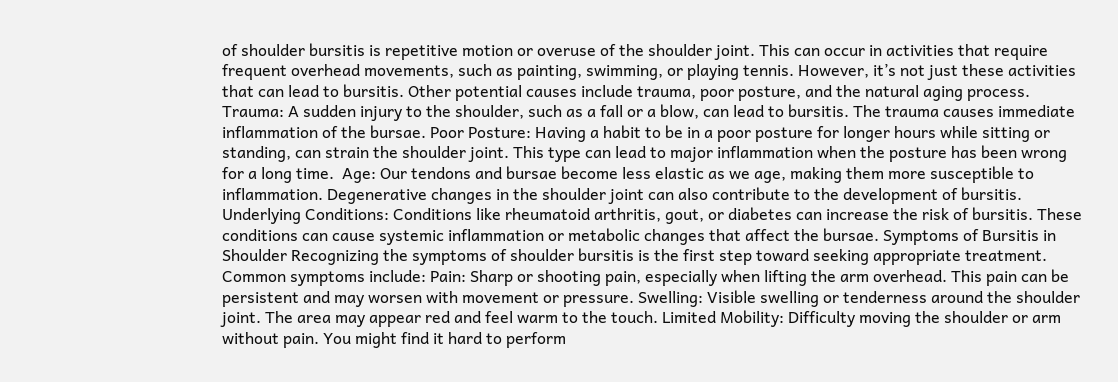of shoulder bursitis is repetitive motion or overuse of the shoulder joint. This can occur in activities that require frequent overhead movements, such as painting, swimming, or playing tennis. However, it’s not just these activities that can lead to bursitis. Other potential causes include trauma, poor posture, and the natural aging process. Trauma: A sudden injury to the shoulder, such as a fall or a blow, can lead to bursitis. The trauma causes immediate inflammation of the bursae. Poor Posture: Having a habit to be in a poor posture for longer hours while sitting or standing, can strain the shoulder joint. This type can lead to major inflammation when the posture has been wrong for a long time.  Age: Our tendons and bursae become less elastic as we age, making them more susceptible to inflammation. Degenerative changes in the shoulder joint can also contribute to the development of bursitis. Underlying Conditions: Conditions like rheumatoid arthritis, gout, or diabetes can increase the risk of bursitis. These conditions can cause systemic inflammation or metabolic changes that affect the bursae. Symptoms of Bursitis in Shoulder Recognizing the symptoms of shoulder bursitis is the first step toward seeking appropriate treatment.  Common symptoms include: Pain: Sharp or shooting pain, especially when lifting the arm overhead. This pain can be persistent and may worsen with movement or pressure. Swelling: Visible swelling or tenderness around the shoulder joint. The area may appear red and feel warm to the touch. Limited Mobility: Difficulty moving the shoulder or arm without pain. You might find it hard to perform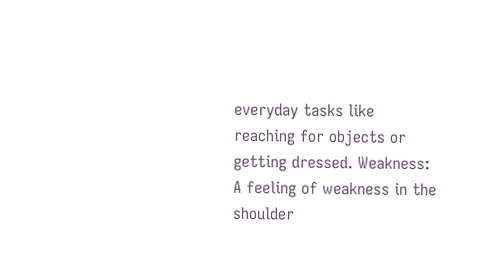everyday tasks like reaching for objects or getting dressed. Weakness: A feeling of weakness in the shoulder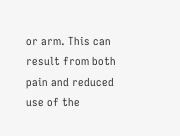or arm. This can result from both pain and reduced use of the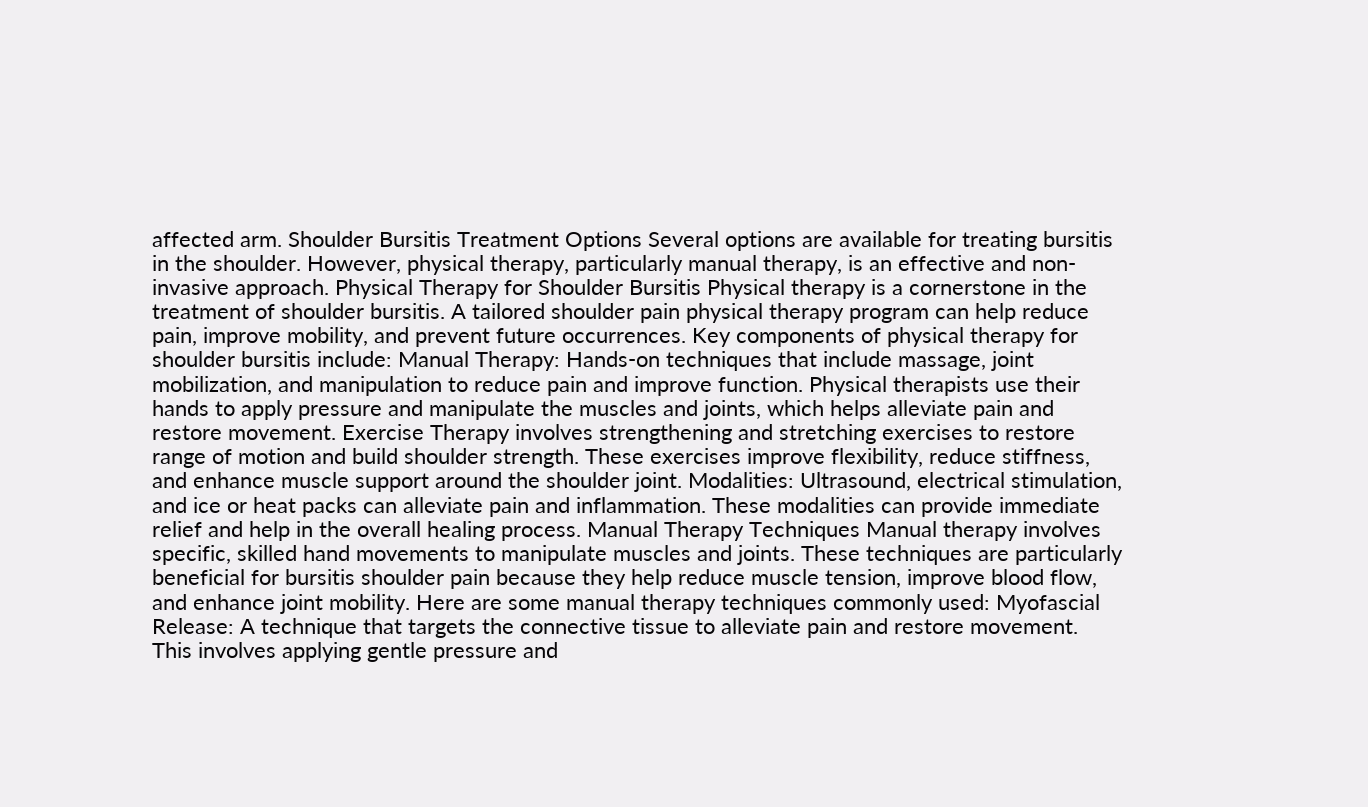affected arm. Shoulder Bursitis Treatment Options Several options are available for treating bursitis in the shoulder. However, physical therapy, particularly manual therapy, is an effective and non-invasive approach. Physical Therapy for Shoulder Bursitis Physical therapy is a cornerstone in the treatment of shoulder bursitis. A tailored shoulder pain physical therapy program can help reduce pain, improve mobility, and prevent future occurrences. Key components of physical therapy for shoulder bursitis include: Manual Therapy: Hands-on techniques that include massage, joint mobilization, and manipulation to reduce pain and improve function. Physical therapists use their hands to apply pressure and manipulate the muscles and joints, which helps alleviate pain and restore movement. Exercise Therapy involves strengthening and stretching exercises to restore range of motion and build shoulder strength. These exercises improve flexibility, reduce stiffness, and enhance muscle support around the shoulder joint. Modalities: Ultrasound, electrical stimulation, and ice or heat packs can alleviate pain and inflammation. These modalities can provide immediate relief and help in the overall healing process. Manual Therapy Techniques Manual therapy involves specific, skilled hand movements to manipulate muscles and joints. These techniques are particularly beneficial for bursitis shoulder pain because they help reduce muscle tension, improve blood flow, and enhance joint mobility. Here are some manual therapy techniques commonly used: Myofascial Release: A technique that targets the connective tissue to alleviate pain and restore movement. This involves applying gentle pressure and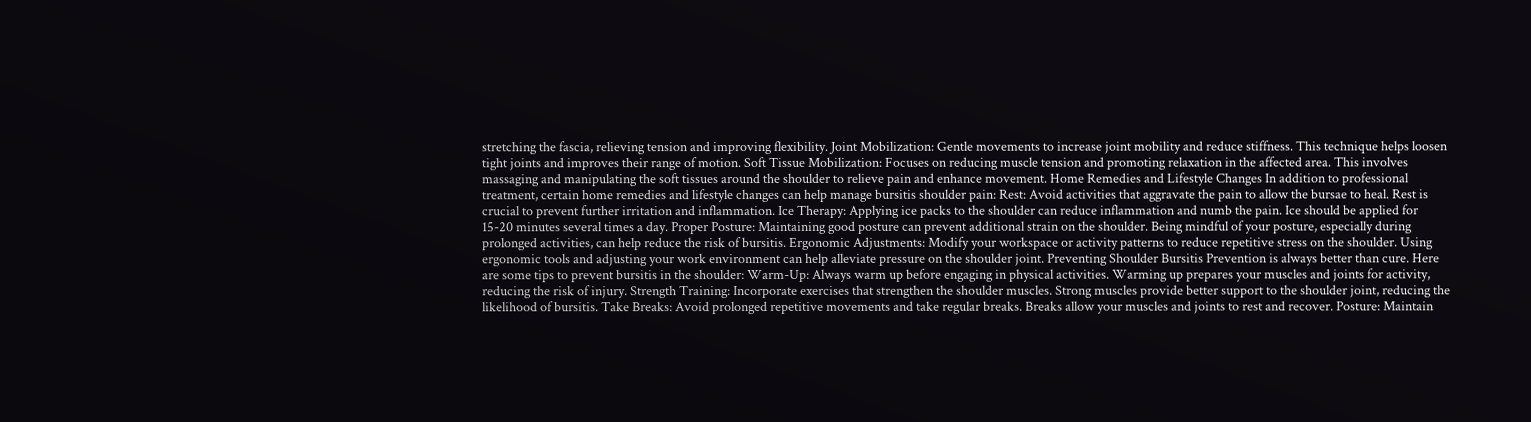stretching the fascia, relieving tension and improving flexibility. Joint Mobilization: Gentle movements to increase joint mobility and reduce stiffness. This technique helps loosen tight joints and improves their range of motion. Soft Tissue Mobilization: Focuses on reducing muscle tension and promoting relaxation in the affected area. This involves massaging and manipulating the soft tissues around the shoulder to relieve pain and enhance movement. Home Remedies and Lifestyle Changes In addition to professional treatment, certain home remedies and lifestyle changes can help manage bursitis shoulder pain: Rest: Avoid activities that aggravate the pain to allow the bursae to heal. Rest is crucial to prevent further irritation and inflammation. Ice Therapy: Applying ice packs to the shoulder can reduce inflammation and numb the pain. Ice should be applied for 15-20 minutes several times a day. Proper Posture: Maintaining good posture can prevent additional strain on the shoulder. Being mindful of your posture, especially during prolonged activities, can help reduce the risk of bursitis. Ergonomic Adjustments: Modify your workspace or activity patterns to reduce repetitive stress on the shoulder. Using ergonomic tools and adjusting your work environment can help alleviate pressure on the shoulder joint. Preventing Shoulder Bursitis Prevention is always better than cure. Here are some tips to prevent bursitis in the shoulder: Warm-Up: Always warm up before engaging in physical activities. Warming up prepares your muscles and joints for activity, reducing the risk of injury. Strength Training: Incorporate exercises that strengthen the shoulder muscles. Strong muscles provide better support to the shoulder joint, reducing the likelihood of bursitis. Take Breaks: Avoid prolonged repetitive movements and take regular breaks. Breaks allow your muscles and joints to rest and recover. Posture: Maintain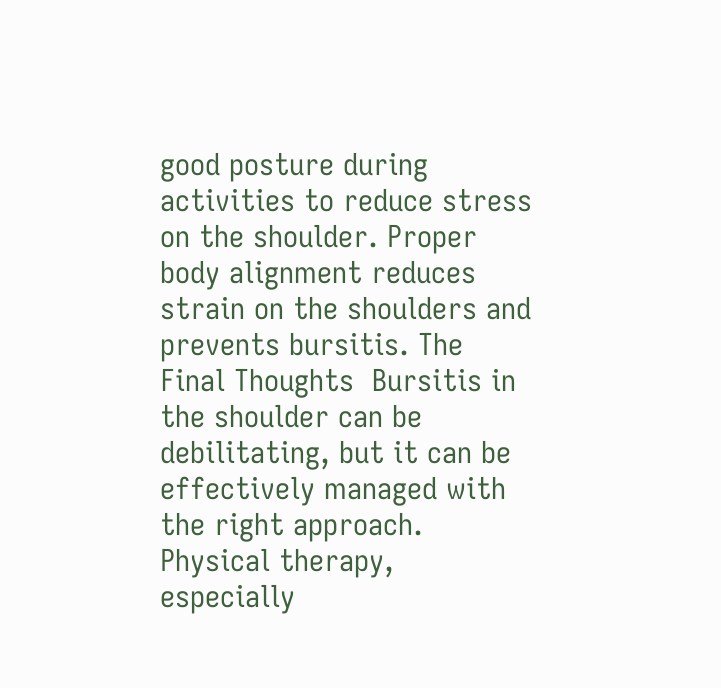good posture during activities to reduce stress on the shoulder. Proper body alignment reduces strain on the shoulders and prevents bursitis. The Final Thoughts  Bursitis in the shoulder can be debilitating, but it can be effectively managed with the right approach. Physical therapy, especially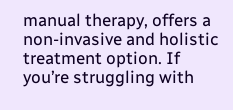manual therapy, offers a non-invasive and holistic treatment option. If you’re struggling with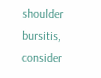shoulder bursitis, consider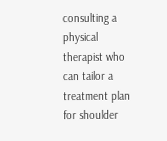consulting a physical therapist who can tailor a treatment plan for shoulder